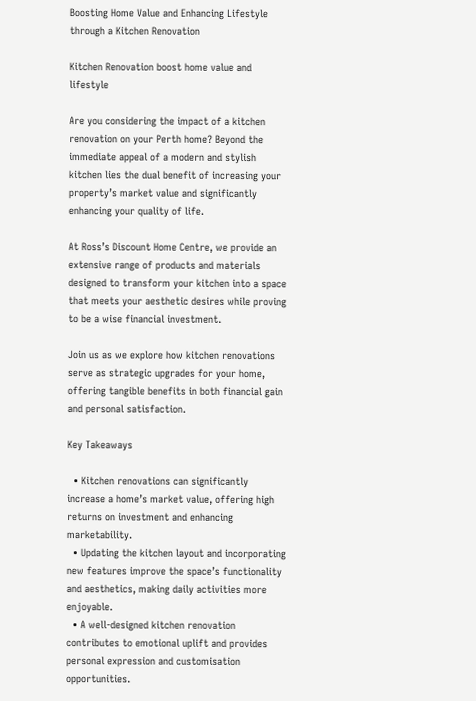Boosting Home Value and Enhancing Lifestyle through a Kitchen Renovation

Kitchen Renovation boost home value and lifestyle

Are you considering the impact of a kitchen renovation on your Perth home? Beyond the immediate appeal of a modern and stylish kitchen lies the dual benefit of increasing your property’s market value and significantly enhancing your quality of life.

At Ross’s Discount Home Centre, we provide an extensive range of products and materials designed to transform your kitchen into a space that meets your aesthetic desires while proving to be a wise financial investment.

Join us as we explore how kitchen renovations serve as strategic upgrades for your home, offering tangible benefits in both financial gain and personal satisfaction.

Key Takeaways

  • Kitchen renovations can significantly increase a home’s market value, offering high returns on investment and enhancing marketability.
  • Updating the kitchen layout and incorporating new features improve the space’s functionality and aesthetics, making daily activities more enjoyable.
  • A well-designed kitchen renovation contributes to emotional uplift and provides personal expression and customisation opportunities.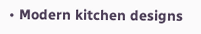• Modern kitchen designs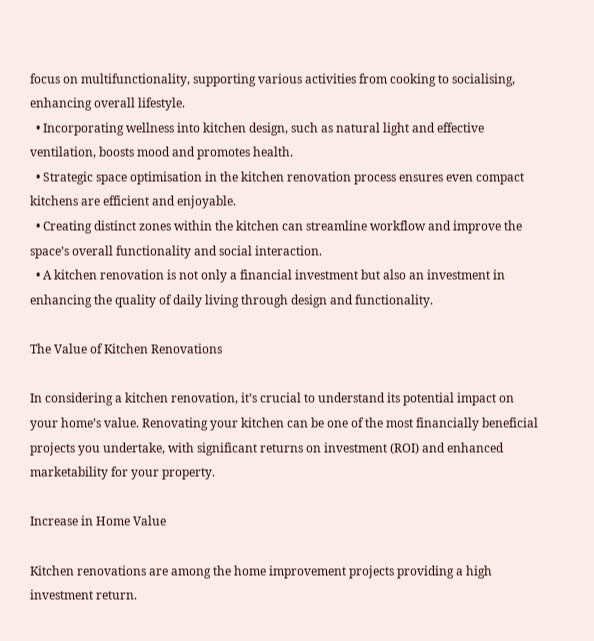focus on multifunctionality, supporting various activities from cooking to socialising, enhancing overall lifestyle.
  • Incorporating wellness into kitchen design, such as natural light and effective ventilation, boosts mood and promotes health.
  • Strategic space optimisation in the kitchen renovation process ensures even compact kitchens are efficient and enjoyable.
  • Creating distinct zones within the kitchen can streamline workflow and improve the space’s overall functionality and social interaction.
  • A kitchen renovation is not only a financial investment but also an investment in enhancing the quality of daily living through design and functionality.

The Value of Kitchen Renovations

In considering a kitchen renovation, it’s crucial to understand its potential impact on your home’s value. Renovating your kitchen can be one of the most financially beneficial projects you undertake, with significant returns on investment (ROI) and enhanced marketability for your property.

Increase in Home Value

Kitchen renovations are among the home improvement projects providing a high investment return.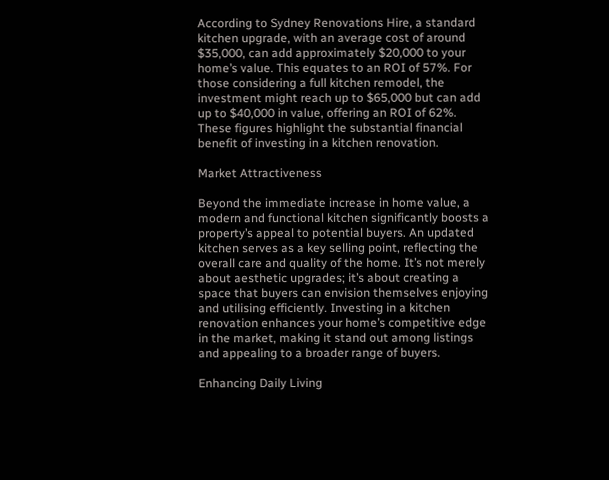According to Sydney Renovations Hire, a standard kitchen upgrade, with an average cost of around $35,000, can add approximately $20,000 to your home’s value. This equates to an ROI of 57%. For those considering a full kitchen remodel, the investment might reach up to $65,000 but can add up to $40,000 in value, offering an ROI of 62%. These figures highlight the substantial financial benefit of investing in a kitchen renovation.

Market Attractiveness

Beyond the immediate increase in home value, a modern and functional kitchen significantly boosts a property’s appeal to potential buyers. An updated kitchen serves as a key selling point, reflecting the overall care and quality of the home. It’s not merely about aesthetic upgrades; it’s about creating a space that buyers can envision themselves enjoying and utilising efficiently. Investing in a kitchen renovation enhances your home’s competitive edge in the market, making it stand out among listings and appealing to a broader range of buyers.

Enhancing Daily Living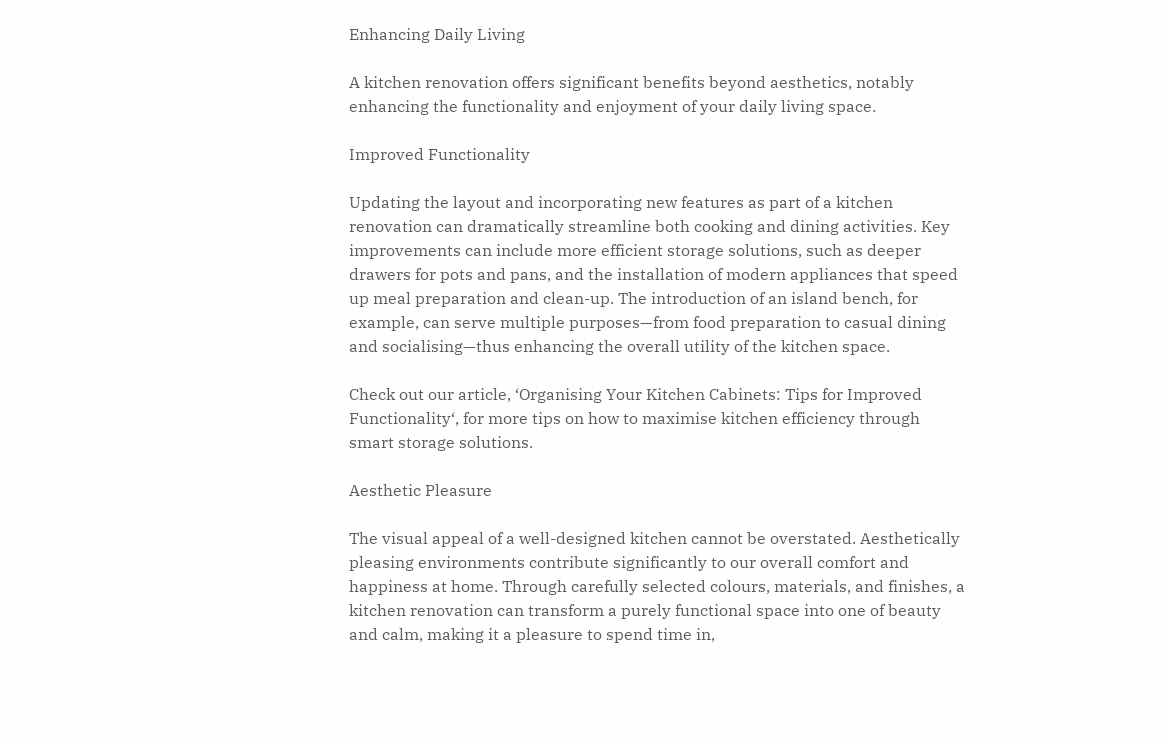Enhancing Daily Living

A kitchen renovation offers significant benefits beyond aesthetics, notably enhancing the functionality and enjoyment of your daily living space.

Improved Functionality

Updating the layout and incorporating new features as part of a kitchen renovation can dramatically streamline both cooking and dining activities. Key improvements can include more efficient storage solutions, such as deeper drawers for pots and pans, and the installation of modern appliances that speed up meal preparation and clean-up. The introduction of an island bench, for example, can serve multiple purposes—from food preparation to casual dining and socialising—thus enhancing the overall utility of the kitchen space.

Check out our article, ‘Organising Your Kitchen Cabinets: Tips for Improved Functionality‘, for more tips on how to maximise kitchen efficiency through smart storage solutions.

Aesthetic Pleasure

The visual appeal of a well-designed kitchen cannot be overstated. Aesthetically pleasing environments contribute significantly to our overall comfort and happiness at home. Through carefully selected colours, materials, and finishes, a kitchen renovation can transform a purely functional space into one of beauty and calm, making it a pleasure to spend time in,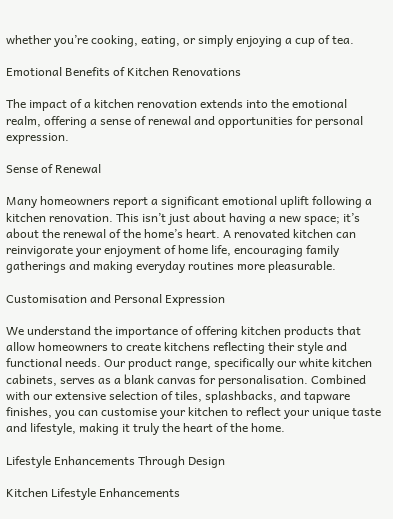whether you’re cooking, eating, or simply enjoying a cup of tea.

Emotional Benefits of Kitchen Renovations

The impact of a kitchen renovation extends into the emotional realm, offering a sense of renewal and opportunities for personal expression.

Sense of Renewal

Many homeowners report a significant emotional uplift following a kitchen renovation. This isn’t just about having a new space; it’s about the renewal of the home’s heart. A renovated kitchen can reinvigorate your enjoyment of home life, encouraging family gatherings and making everyday routines more pleasurable.

Customisation and Personal Expression

We understand the importance of offering kitchen products that allow homeowners to create kitchens reflecting their style and functional needs. Our product range, specifically our white kitchen cabinets, serves as a blank canvas for personalisation. Combined with our extensive selection of tiles, splashbacks, and tapware finishes, you can customise your kitchen to reflect your unique taste and lifestyle, making it truly the heart of the home.

Lifestyle Enhancements Through Design

Kitchen Lifestyle Enhancements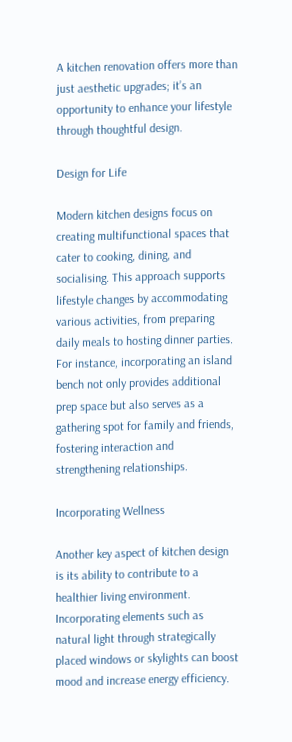A kitchen renovation offers more than just aesthetic upgrades; it’s an opportunity to enhance your lifestyle through thoughtful design.

Design for Life

Modern kitchen designs focus on creating multifunctional spaces that cater to cooking, dining, and socialising. This approach supports lifestyle changes by accommodating various activities, from preparing daily meals to hosting dinner parties. For instance, incorporating an island bench not only provides additional prep space but also serves as a gathering spot for family and friends, fostering interaction and strengthening relationships.

Incorporating Wellness

Another key aspect of kitchen design is its ability to contribute to a healthier living environment. Incorporating elements such as natural light through strategically placed windows or skylights can boost mood and increase energy efficiency.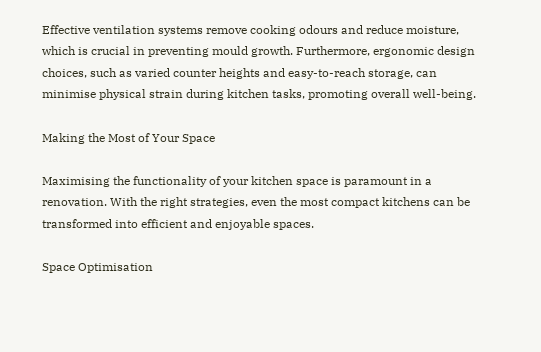Effective ventilation systems remove cooking odours and reduce moisture, which is crucial in preventing mould growth. Furthermore, ergonomic design choices, such as varied counter heights and easy-to-reach storage, can minimise physical strain during kitchen tasks, promoting overall well-being.

Making the Most of Your Space

Maximising the functionality of your kitchen space is paramount in a renovation. With the right strategies, even the most compact kitchens can be transformed into efficient and enjoyable spaces.

Space Optimisation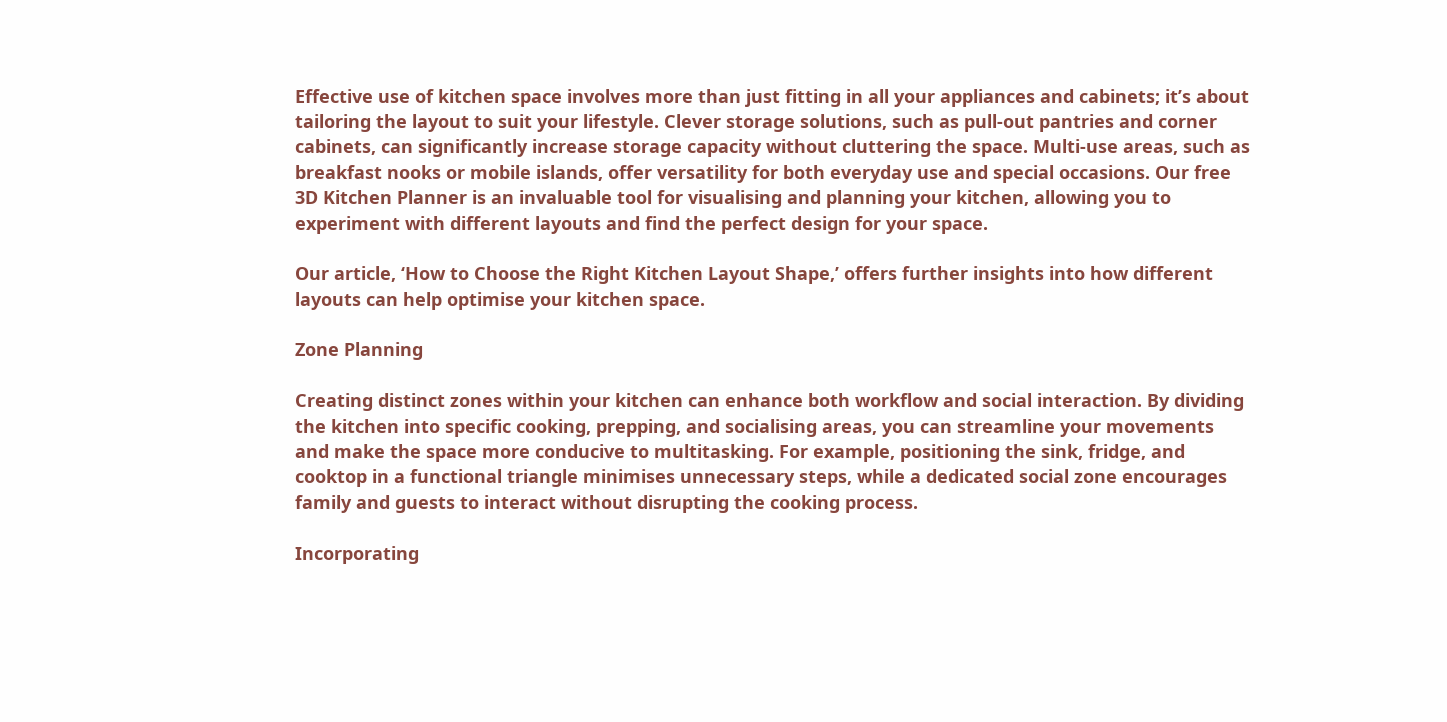Effective use of kitchen space involves more than just fitting in all your appliances and cabinets; it’s about tailoring the layout to suit your lifestyle. Clever storage solutions, such as pull-out pantries and corner cabinets, can significantly increase storage capacity without cluttering the space. Multi-use areas, such as breakfast nooks or mobile islands, offer versatility for both everyday use and special occasions. Our free 3D Kitchen Planner is an invaluable tool for visualising and planning your kitchen, allowing you to experiment with different layouts and find the perfect design for your space.

Our article, ‘How to Choose the Right Kitchen Layout Shape,’ offers further insights into how different layouts can help optimise your kitchen space.

Zone Planning

Creating distinct zones within your kitchen can enhance both workflow and social interaction. By dividing the kitchen into specific cooking, prepping, and socialising areas, you can streamline your movements and make the space more conducive to multitasking. For example, positioning the sink, fridge, and cooktop in a functional triangle minimises unnecessary steps, while a dedicated social zone encourages family and guests to interact without disrupting the cooking process.

Incorporating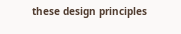these design principles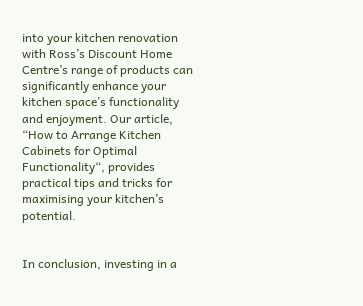into your kitchen renovation with Ross’s Discount Home Centre’s range of products can significantly enhance your kitchen space’s functionality and enjoyment. Our article, “How to Arrange Kitchen Cabinets for Optimal Functionality“, provides practical tips and tricks for maximising your kitchen’s potential.


In conclusion, investing in a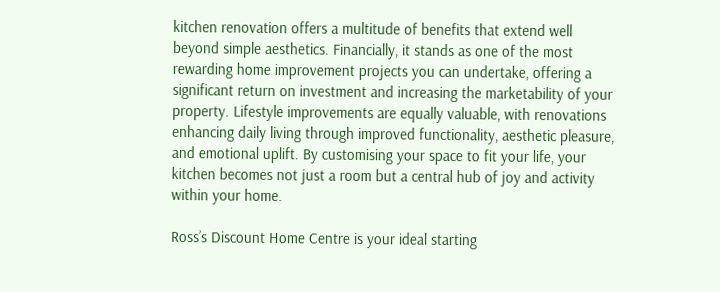kitchen renovation offers a multitude of benefits that extend well beyond simple aesthetics. Financially, it stands as one of the most rewarding home improvement projects you can undertake, offering a significant return on investment and increasing the marketability of your property. Lifestyle improvements are equally valuable, with renovations enhancing daily living through improved functionality, aesthetic pleasure, and emotional uplift. By customising your space to fit your life, your kitchen becomes not just a room but a central hub of joy and activity within your home.

Ross’s Discount Home Centre is your ideal starting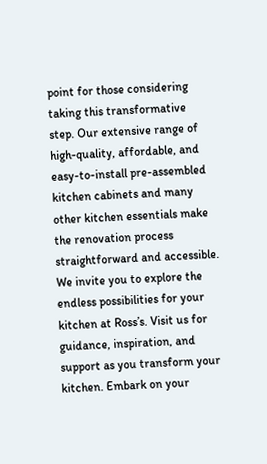point for those considering taking this transformative step. Our extensive range of high-quality, affordable, and easy-to-install pre-assembled kitchen cabinets and many other kitchen essentials make the renovation process straightforward and accessible. We invite you to explore the endless possibilities for your kitchen at Ross’s. Visit us for guidance, inspiration, and support as you transform your kitchen. Embark on your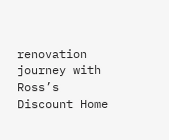renovation journey with Ross’s Discount Home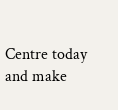Centre today and make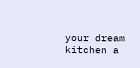your dream kitchen a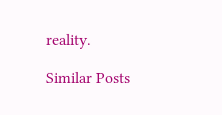reality.

Similar Posts